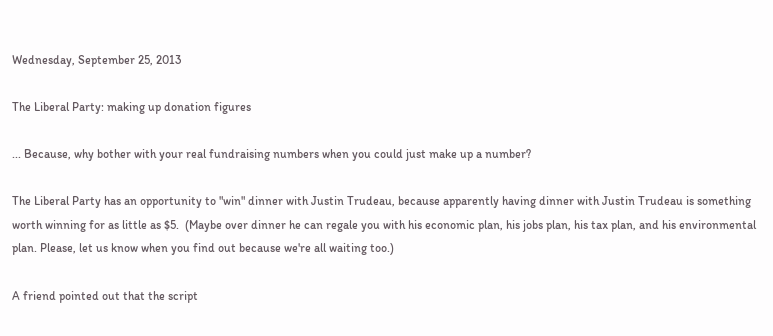Wednesday, September 25, 2013

The Liberal Party: making up donation figures

... Because, why bother with your real fundraising numbers when you could just make up a number?

The Liberal Party has an opportunity to "win" dinner with Justin Trudeau, because apparently having dinner with Justin Trudeau is something worth winning for as little as $5.  (Maybe over dinner he can regale you with his economic plan, his jobs plan, his tax plan, and his environmental plan. Please, let us know when you find out because we're all waiting too.)

A friend pointed out that the script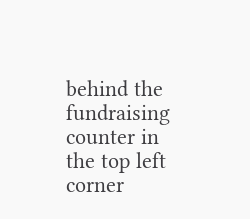behind the fundraising counter in the top left corner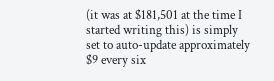(it was at $181,501 at the time I started writing this) is simply set to auto-update approximately $9 every six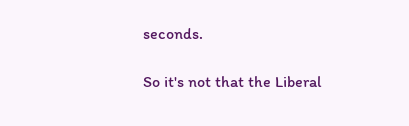seconds.

So it's not that the Liberal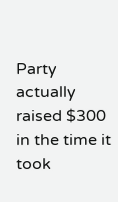Party actually raised $300 in the time it took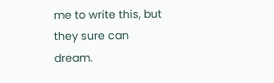me to write this, but they sure can dream.